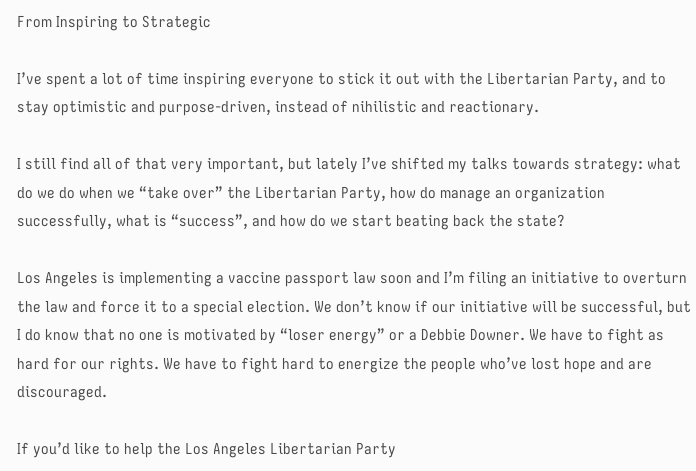From Inspiring to Strategic

I’ve spent a lot of time inspiring everyone to stick it out with the Libertarian Party, and to stay optimistic and purpose-driven, instead of nihilistic and reactionary.

I still find all of that very important, but lately I’ve shifted my talks towards strategy: what do we do when we “take over” the Libertarian Party, how do manage an organization successfully, what is “success”, and how do we start beating back the state?

Los Angeles is implementing a vaccine passport law soon and I’m filing an initiative to overturn the law and force it to a special election. We don’t know if our initiative will be successful, but I do know that no one is motivated by “loser energy” or a Debbie Downer. We have to fight as hard for our rights. We have to fight hard to energize the people who’ve lost hope and are discouraged.

If you’d like to help the Los Angeles Libertarian Party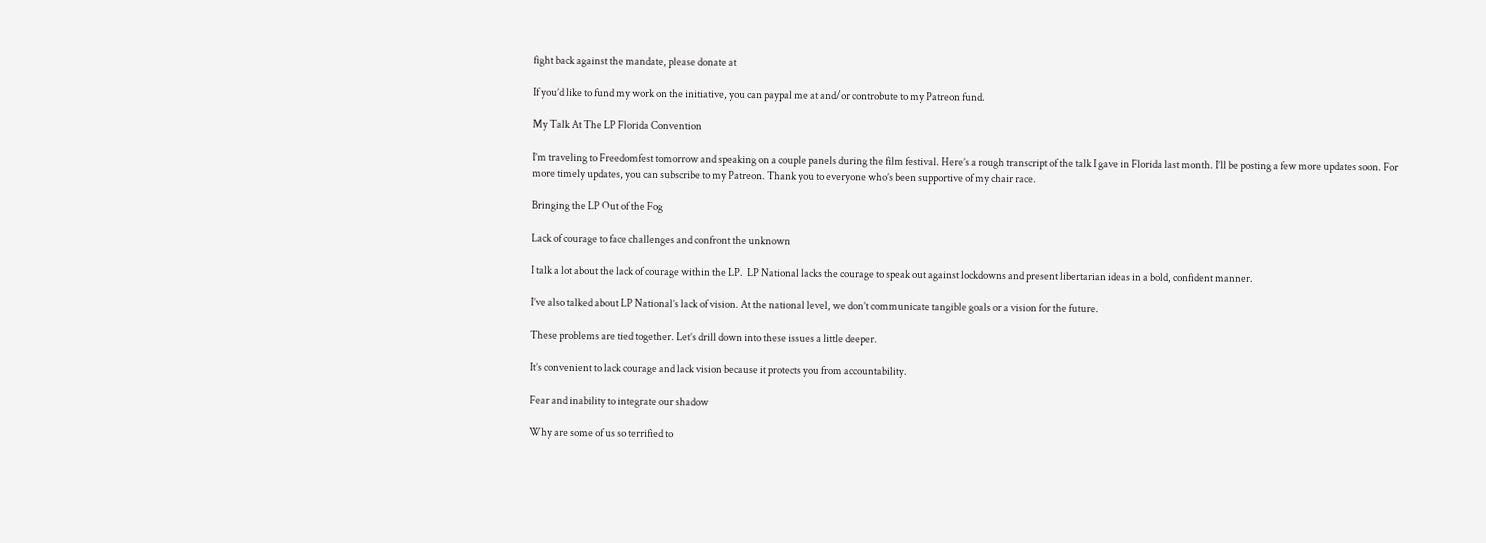fight back against the mandate, please donate at

If you’d like to fund my work on the initiative, you can paypal me at and/or controbute to my Patreon fund.

My Talk At The LP Florida Convention

I’m traveling to Freedomfest tomorrow and speaking on a couple panels during the film festival. Here’s a rough transcript of the talk I gave in Florida last month. I’ll be posting a few more updates soon. For more timely updates, you can subscribe to my Patreon. Thank you to everyone who’s been supportive of my chair race.

Bringing the LP Out of the Fog

Lack of courage to face challenges and confront the unknown

I talk a lot about the lack of courage within the LP.  LP National lacks the courage to speak out against lockdowns and present libertarian ideas in a bold, confident manner.

I’ve also talked about LP National’s lack of vision. At the national level, we don’t communicate tangible goals or a vision for the future.

These problems are tied together. Let’s drill down into these issues a little deeper.

It’s convenient to lack courage and lack vision because it protects you from accountability.

Fear and inability to integrate our shadow

Why are some of us so terrified to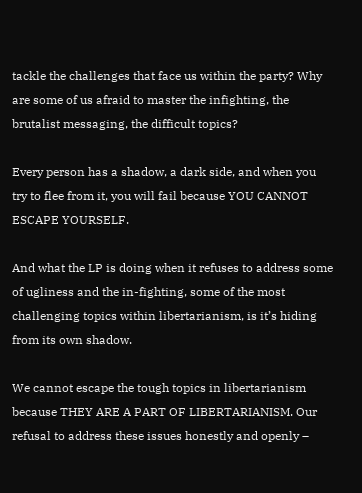tackle the challenges that face us within the party? Why are some of us afraid to master the infighting, the brutalist messaging, the difficult topics?

Every person has a shadow, a dark side, and when you try to flee from it, you will fail because YOU CANNOT ESCAPE YOURSELF.

And what the LP is doing when it refuses to address some of ugliness and the in-fighting, some of the most challenging topics within libertarianism, is it’s hiding from its own shadow.

We cannot escape the tough topics in libertarianism because THEY ARE A PART OF LIBERTARIANISM. Our refusal to address these issues honestly and openly –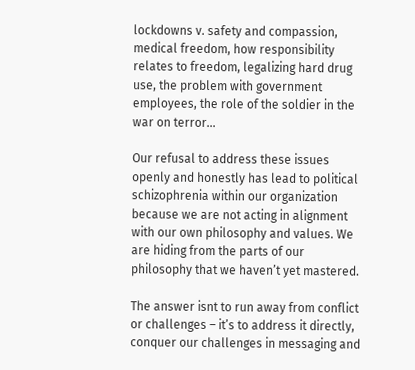lockdowns v. safety and compassion, medical freedom, how responsibility relates to freedom, legalizing hard drug use, the problem with government employees, the role of the soldier in the war on terror…

Our refusal to address these issues openly and honestly has lead to political schizophrenia within our organization because we are not acting in alignment with our own philosophy and values. We are hiding from the parts of our philosophy that we haven’t yet mastered.

The answer isnt to run away from conflict or challenges – it’s to address it directly, conquer our challenges in messaging and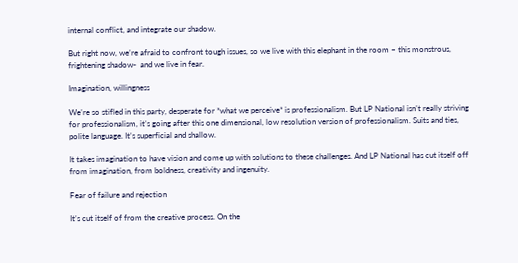internal conflict, and integrate our shadow.

But right now, we’re afraid to confront tough issues, so we live with this elephant in the room – this monstrous, frightening shadow-  and we live in fear.

Imagination, willingness

We’re so stifled in this party, desperate for *what we perceive* is professionalism. But LP National isn’t really striving for professionalism, it’s going after this one dimensional, low resolution version of professionalism. Suits and ties, polite language. It’s superficial and shallow.

It takes imagination to have vision and come up with solutions to these challenges. And LP National has cut itself off from imagination, from boldness, creativity and ingenuity.

Fear of failure and rejection

It’s cut itself of from the creative process. On the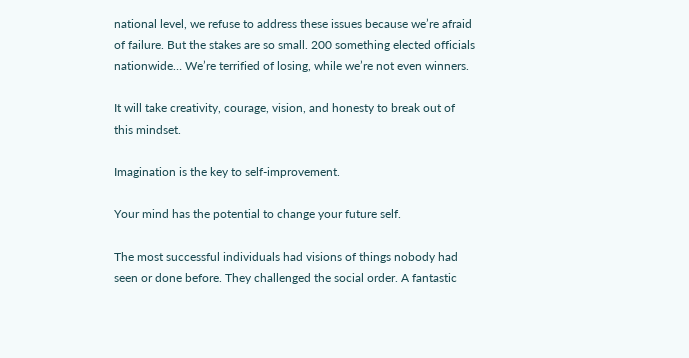national level, we refuse to address these issues because we’re afraid of failure. But the stakes are so small. 200 something elected officials nationwide… We’re terrified of losing, while we’re not even winners.

It will take creativity, courage, vision, and honesty to break out of this mindset.

Imagination is the key to self-improvement.

Your mind has the potential to change your future self.

The most successful individuals had visions of things nobody had seen or done before. They challenged the social order. A fantastic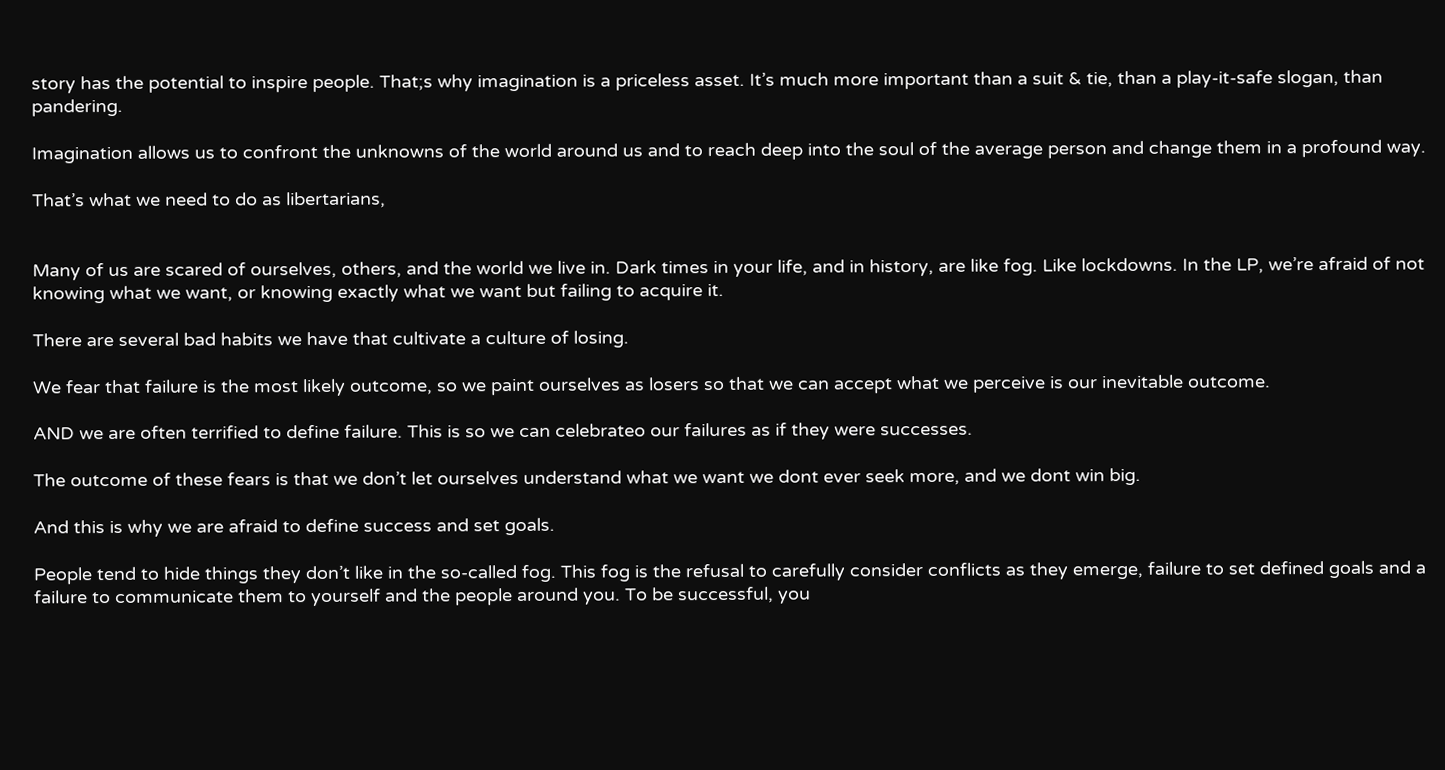story has the potential to inspire people. That;s why imagination is a priceless asset. It’s much more important than a suit & tie, than a play-it-safe slogan, than pandering.

Imagination allows us to confront the unknowns of the world around us and to reach deep into the soul of the average person and change them in a profound way.

That’s what we need to do as libertarians,


Many of us are scared of ourselves, others, and the world we live in. Dark times in your life, and in history, are like fog. Like lockdowns. In the LP, we’re afraid of not knowing what we want, or knowing exactly what we want but failing to acquire it.

There are several bad habits we have that cultivate a culture of losing.

We fear that failure is the most likely outcome, so we paint ourselves as losers so that we can accept what we perceive is our inevitable outcome.

AND we are often terrified to define failure. This is so we can celebrateo our failures as if they were successes.

The outcome of these fears is that we don’t let ourselves understand what we want we dont ever seek more, and we dont win big.

And this is why we are afraid to define success and set goals.

People tend to hide things they don’t like in the so-called fog. This fog is the refusal to carefully consider conflicts as they emerge, failure to set defined goals and a failure to communicate them to yourself and the people around you. To be successful, you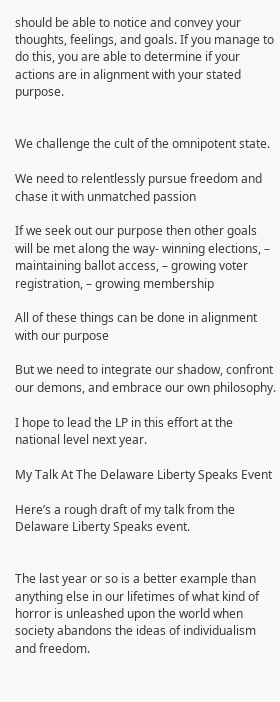should be able to notice and convey your thoughts, feelings, and goals. If you manage to do this, you are able to determine if your actions are in alignment with your stated purpose.


We challenge the cult of the omnipotent state.

We need to relentlessly pursue freedom and chase it with unmatched passion

If we seek out our purpose then other goals will be met along the way- winning elections, – maintaining ballot access, – growing voter registration, – growing membership

All of these things can be done in alignment with our purpose

But we need to integrate our shadow, confront our demons, and embrace our own philosophy.

I hope to lead the LP in this effort at the national level next year.

My Talk At The Delaware Liberty Speaks Event

Here’s a rough draft of my talk from the Delaware Liberty Speaks event.


The last year or so is a better example than anything else in our lifetimes of what kind of horror is unleashed upon the world when society abandons the ideas of individualism and freedom.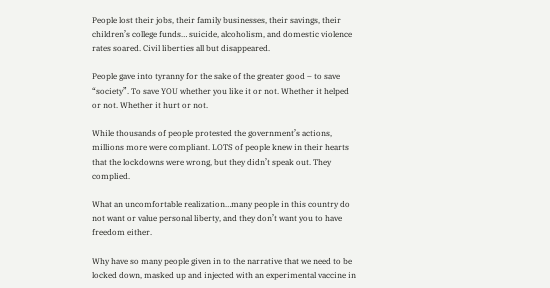People lost their jobs, their family businesses, their savings, their children’s college funds… suicide, alcoholism, and domestic violence rates soared. Civil liberties all but disappeared.

People gave into tyranny for the sake of the greater good – to save “society”. To save YOU whether you like it or not. Whether it helped or not. Whether it hurt or not.

While thousands of people protested the government’s actions, millions more were compliant. LOTS of people knew in their hearts that the lockdowns were wrong, but they didn’t speak out. They complied.

What an uncomfortable realization…many people in this country do not want or value personal liberty, and they don’t want you to have freedom either.

Why have so many people given in to the narrative that we need to be locked down, masked up and injected with an experimental vaccine in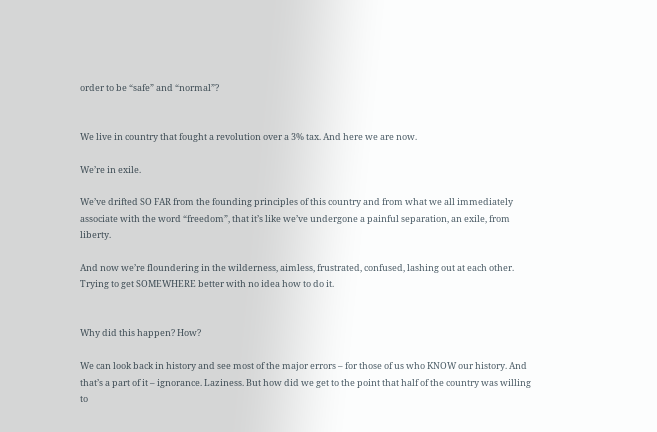order to be “safe” and “normal”?


We live in country that fought a revolution over a 3% tax. And here we are now.

We’re in exile.

We’ve drifted SO FAR from the founding principles of this country and from what we all immediately associate with the word “freedom”, that it’s like we’ve undergone a painful separation, an exile, from liberty.

And now we’re floundering in the wilderness, aimless, frustrated, confused, lashing out at each other. Trying to get SOMEWHERE better with no idea how to do it.


Why did this happen? How?

We can look back in history and see most of the major errors – for those of us who KNOW our history. And that’s a part of it – ignorance. Laziness. But how did we get to the point that half of the country was willing to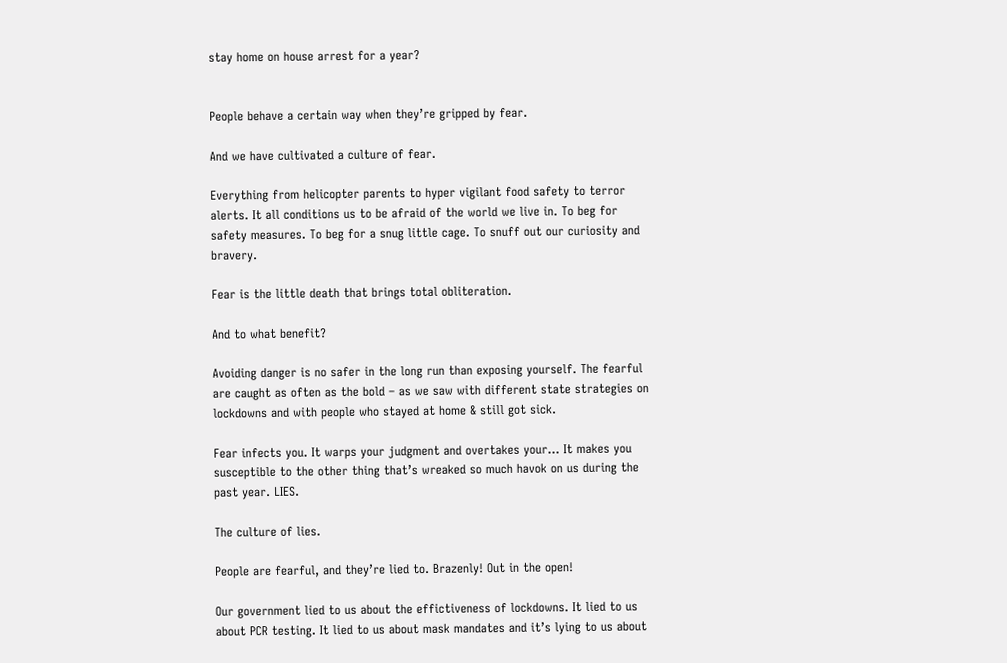stay home on house arrest for a year?


People behave a certain way when they’re gripped by fear.

And we have cultivated a culture of fear.

Everything from helicopter parents to hyper vigilant food safety to terror alerts. It all conditions us to be afraid of the world we live in. To beg for safety measures. To beg for a snug little cage. To snuff out our curiosity and bravery.

Fear is the little death that brings total obliteration.

And to what benefit?

Avoiding danger is no safer in the long run than exposing yourself. The fearful are caught as often as the bold – as we saw with different state strategies on lockdowns and with people who stayed at home & still got sick.

Fear infects you. It warps your judgment and overtakes your… It makes you susceptible to the other thing that’s wreaked so much havok on us during the past year. LIES.

The culture of lies.

People are fearful, and they’re lied to. Brazenly! Out in the open!

Our government lied to us about the effictiveness of lockdowns. It lied to us about PCR testing. It lied to us about mask mandates and it’s lying to us about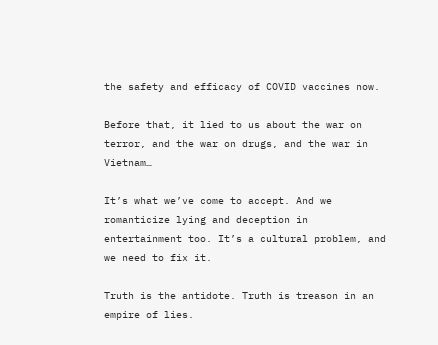the safety and efficacy of COVID vaccines now.

Before that, it lied to us about the war on terror, and the war on drugs, and the war in Vietnam…

It’s what we’ve come to accept. And we romanticize lying and deception in entertainment too. It’s a cultural problem, and we need to fix it.

Truth is the antidote. Truth is treason in an empire of lies.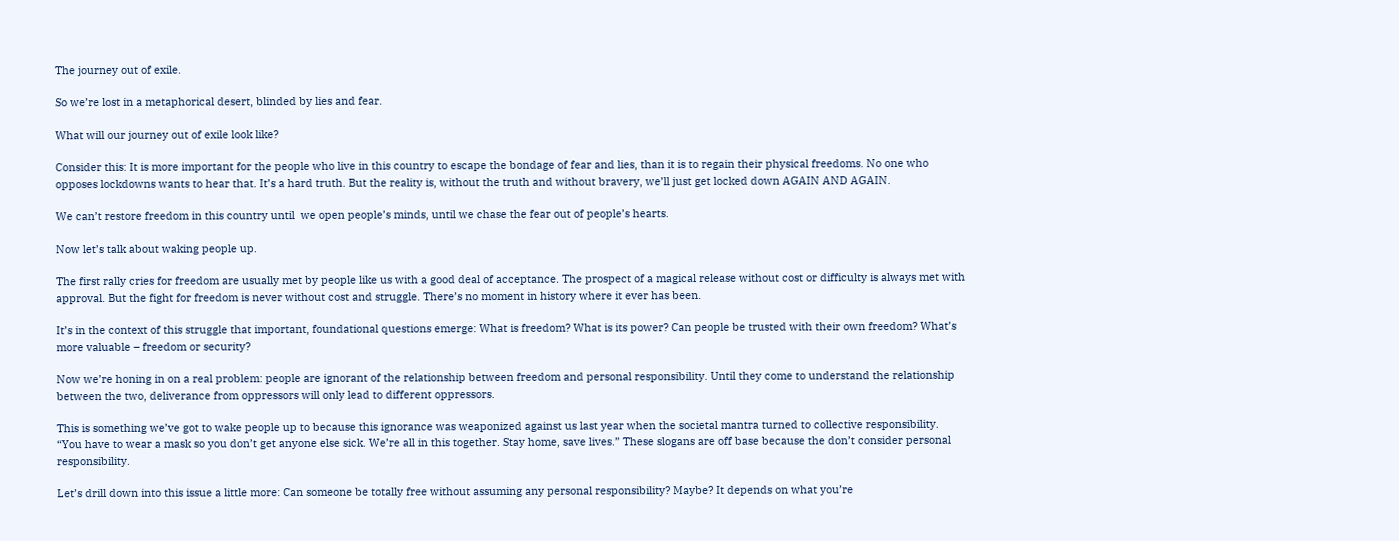The journey out of exile.

So we’re lost in a metaphorical desert, blinded by lies and fear.

What will our journey out of exile look like?

Consider this: It is more important for the people who live in this country to escape the bondage of fear and lies, than it is to regain their physical freedoms. No one who opposes lockdowns wants to hear that. It’s a hard truth. But the reality is, without the truth and without bravery, we’ll just get locked down AGAIN AND AGAIN.

We can’t restore freedom in this country until  we open people’s minds, until we chase the fear out of people’s hearts.

Now let’s talk about waking people up.

The first rally cries for freedom are usually met by people like us with a good deal of acceptance. The prospect of a magical release without cost or difficulty is always met with approval. But the fight for freedom is never without cost and struggle. There’s no moment in history where it ever has been.

It’s in the context of this struggle that important, foundational questions emerge: What is freedom? What is its power? Can people be trusted with their own freedom? What’s more valuable – freedom or security?

Now we’re honing in on a real problem: people are ignorant of the relationship between freedom and personal responsibility. Until they come to understand the relationship between the two, deliverance from oppressors will only lead to different oppressors.

This is something we’ve got to wake people up to because this ignorance was weaponized against us last year when the societal mantra turned to collective responsibility. “You have to wear a mask so you don’t get anyone else sick. We’re all in this together. Stay home, save lives.” These slogans are off base because the don’t consider personal responsibility.

Let’s drill down into this issue a little more: Can someone be totally free without assuming any personal responsibility? Maybe? It depends on what you’re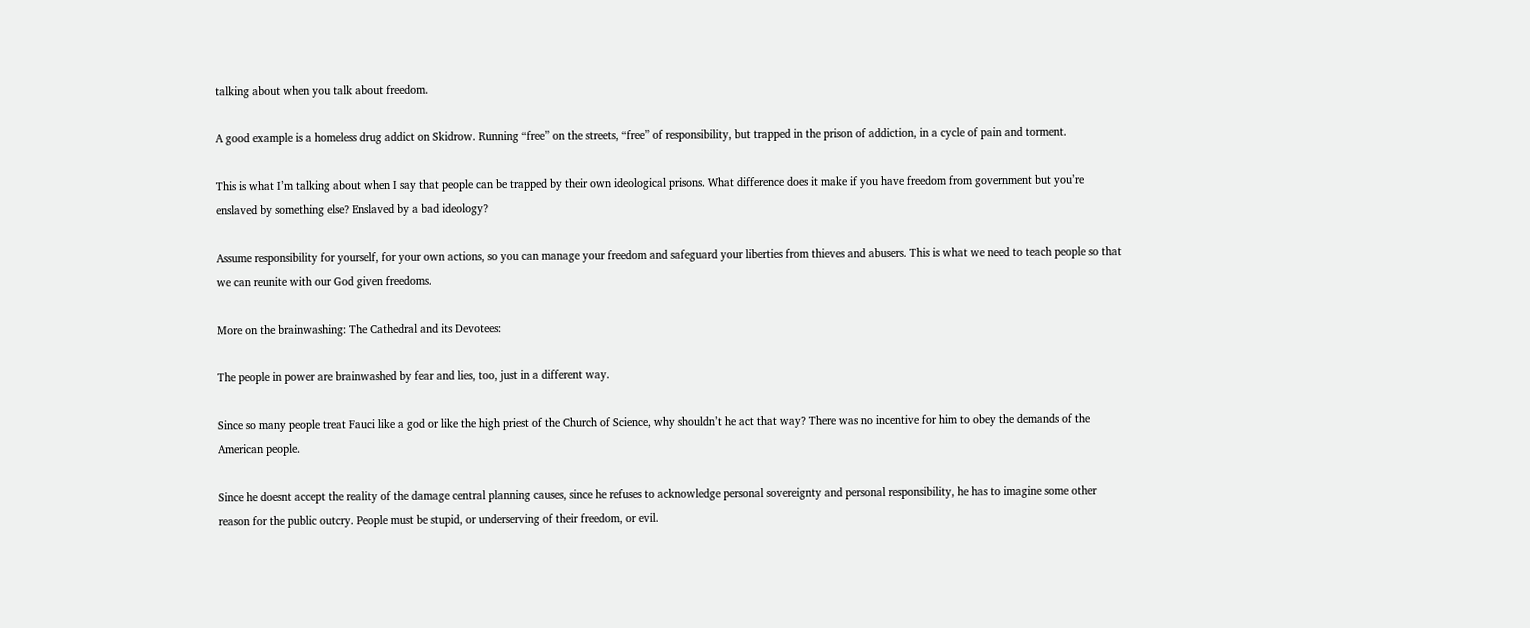talking about when you talk about freedom.

A good example is a homeless drug addict on Skidrow. Running “free” on the streets, “free” of responsibility, but trapped in the prison of addiction, in a cycle of pain and torment.

This is what I’m talking about when I say that people can be trapped by their own ideological prisons. What difference does it make if you have freedom from government but you’re enslaved by something else? Enslaved by a bad ideology?

Assume responsibility for yourself, for your own actions, so you can manage your freedom and safeguard your liberties from thieves and abusers. This is what we need to teach people so that we can reunite with our God given freedoms.

More on the brainwashing: The Cathedral and its Devotees:

The people in power are brainwashed by fear and lies, too, just in a different way.

Since so many people treat Fauci like a god or like the high priest of the Church of Science, why shouldn’t he act that way? There was no incentive for him to obey the demands of the American people.

Since he doesnt accept the reality of the damage central planning causes, since he refuses to acknowledge personal sovereignty and personal responsibility, he has to imagine some other reason for the public outcry. People must be stupid, or underserving of their freedom, or evil.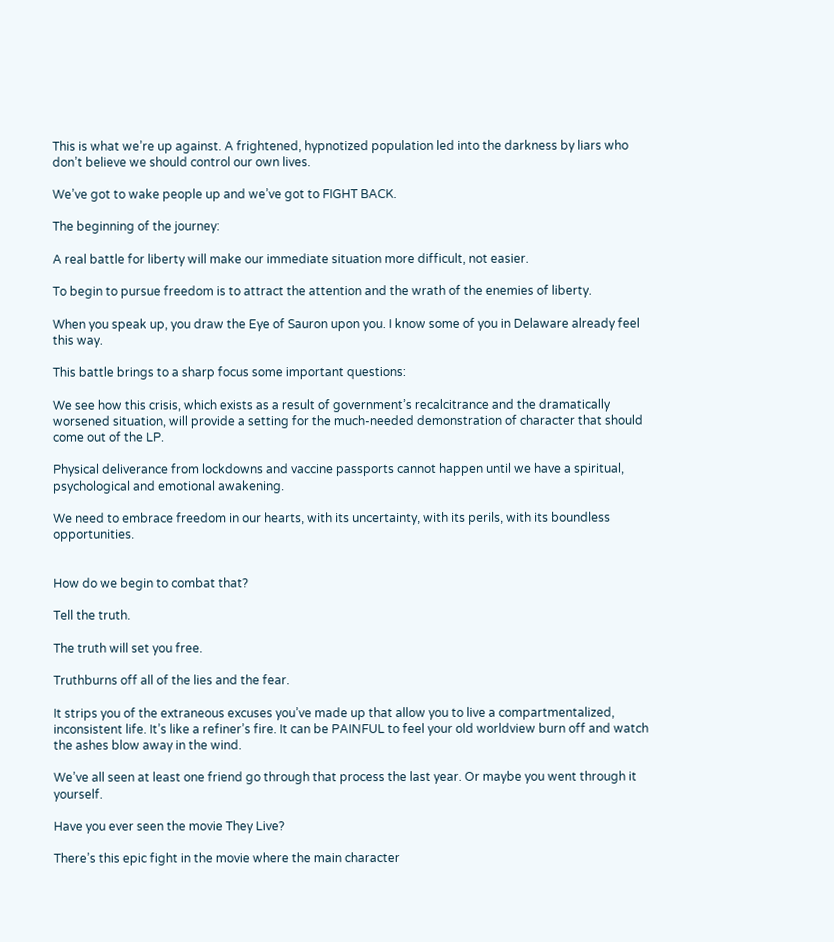This is what we’re up against. A frightened, hypnotized population led into the darkness by liars who don’t believe we should control our own lives.

We’ve got to wake people up and we’ve got to FIGHT BACK.

The beginning of the journey:

A real battle for liberty will make our immediate situation more difficult, not easier.

To begin to pursue freedom is to attract the attention and the wrath of the enemies of liberty.

When you speak up, you draw the Eye of Sauron upon you. I know some of you in Delaware already feel this way.

This battle brings to a sharp focus some important questions:

We see how this crisis, which exists as a result of government’s recalcitrance and the dramatically worsened situation, will provide a setting for the much-needed demonstration of character that should come out of the LP.

Physical deliverance from lockdowns and vaccine passports cannot happen until we have a spiritual, psychological and emotional awakening.

We need to embrace freedom in our hearts, with its uncertainty, with its perils, with its boundless opportunities.


How do we begin to combat that?

Tell the truth.

The truth will set you free.

Truthburns off all of the lies and the fear.

It strips you of the extraneous excuses you’ve made up that allow you to live a compartmentalized, inconsistent life. It’s like a refiner’s fire. It can be PAINFUL to feel your old worldview burn off and watch the ashes blow away in the wind.

We’ve all seen at least one friend go through that process the last year. Or maybe you went through it yourself.

Have you ever seen the movie They Live?

There’s this epic fight in the movie where the main character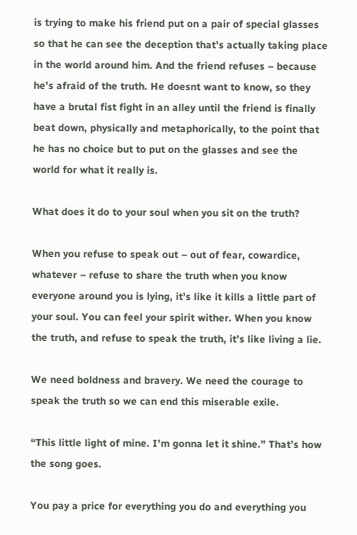is trying to make his friend put on a pair of special glasses so that he can see the deception that’s actually taking place in the world around him. And the friend refuses – because he’s afraid of the truth. He doesnt want to know, so they have a brutal fist fight in an alley until the friend is finally beat down, physically and metaphorically, to the point that he has no choice but to put on the glasses and see the world for what it really is.

What does it do to your soul when you sit on the truth?

When you refuse to speak out – out of fear, cowardice, whatever – refuse to share the truth when you know everyone around you is lying, it’s like it kills a little part of your soul. You can feel your spirit wither. When you know the truth, and refuse to speak the truth, it’s like living a lie.

We need boldness and bravery. We need the courage to speak the truth so we can end this miserable exile.

“This little light of mine. I’m gonna let it shine.” That’s how the song goes.

You pay a price for everything you do and everything you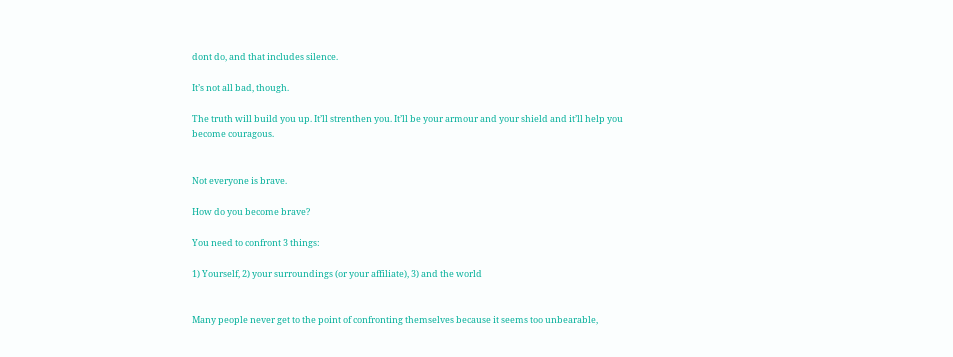dont do, and that includes silence.

It’s not all bad, though.

The truth will build you up. It’ll strenthen you. It’ll be your armour and your shield and it’ll help you become couragous.


Not everyone is brave.

How do you become brave?

You need to confront 3 things:

1) Yourself, 2) your surroundings (or your affiliate), 3) and the world


Many people never get to the point of confronting themselves because it seems too unbearable,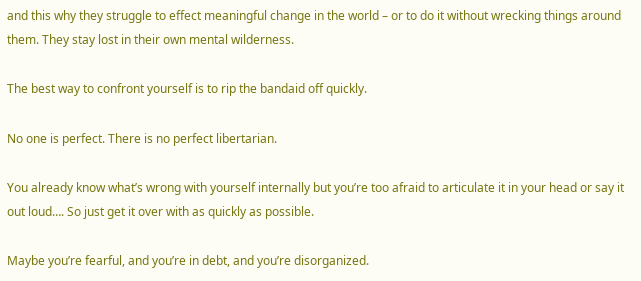and this why they struggle to effect meaningful change in the world – or to do it without wrecking things around them. They stay lost in their own mental wilderness.

The best way to confront yourself is to rip the bandaid off quickly.

No one is perfect. There is no perfect libertarian.

You already know what’s wrong with yourself internally but you’re too afraid to articulate it in your head or say it out loud…. So just get it over with as quickly as possible.

Maybe you’re fearful, and you’re in debt, and you’re disorganized.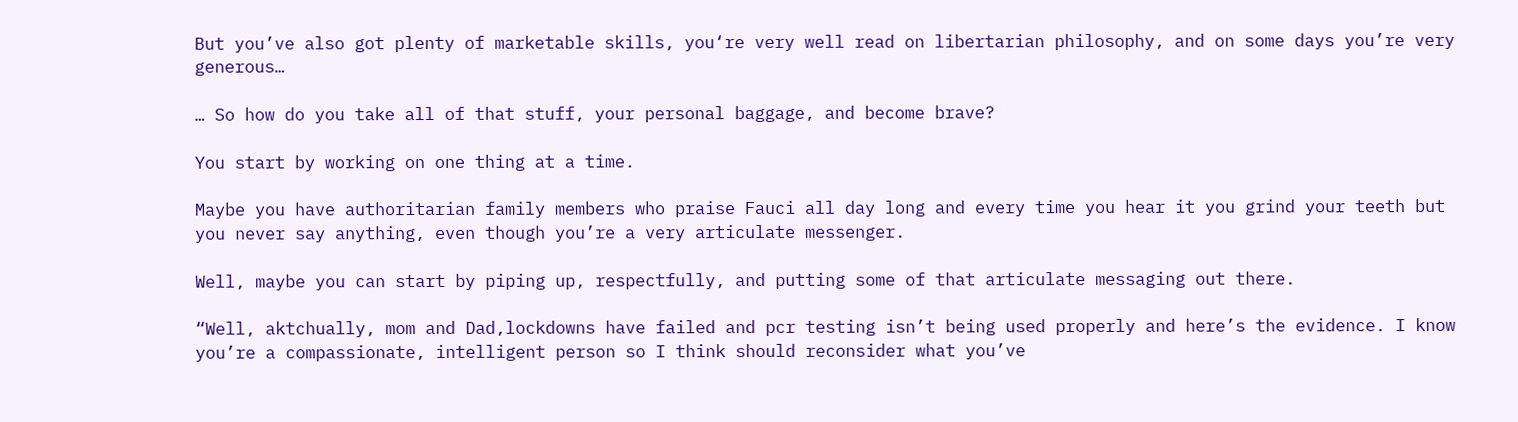But you’ve also got plenty of marketable skills, you‘re very well read on libertarian philosophy, and on some days you’re very generous…

… So how do you take all of that stuff, your personal baggage, and become brave?

You start by working on one thing at a time.

Maybe you have authoritarian family members who praise Fauci all day long and every time you hear it you grind your teeth but you never say anything, even though you’re a very articulate messenger.

Well, maybe you can start by piping up, respectfully, and putting some of that articulate messaging out there.

“Well, aktchually, mom and Dad,lockdowns have failed and pcr testing isn’t being used properly and here’s the evidence. I know you’re a compassionate, intelligent person so I think should reconsider what you’ve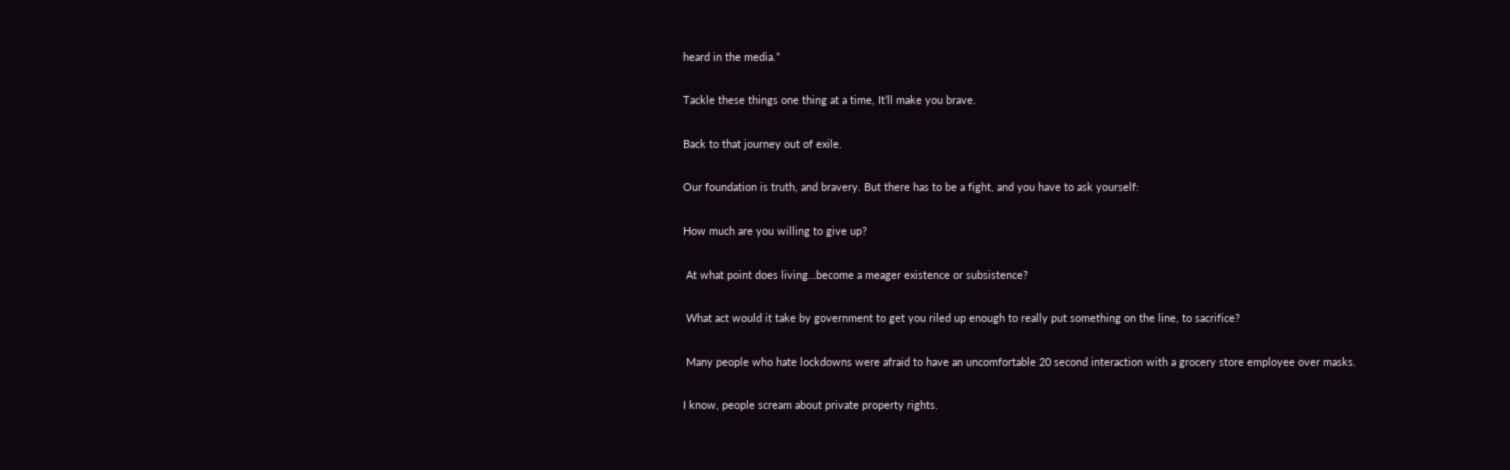heard in the media.”

Tackle these things one thing at a time, It’ll make you brave.

Back to that journey out of exile.

Our foundation is truth, and bravery. But there has to be a fight, and you have to ask yourself:

How much are you willing to give up?

 At what point does living…become a meager existence or subsistence?

 What act would it take by government to get you riled up enough to really put something on the line, to sacrifice?

 Many people who hate lockdowns were afraid to have an uncomfortable 20 second interaction with a grocery store employee over masks.

I know, people scream about private property rights.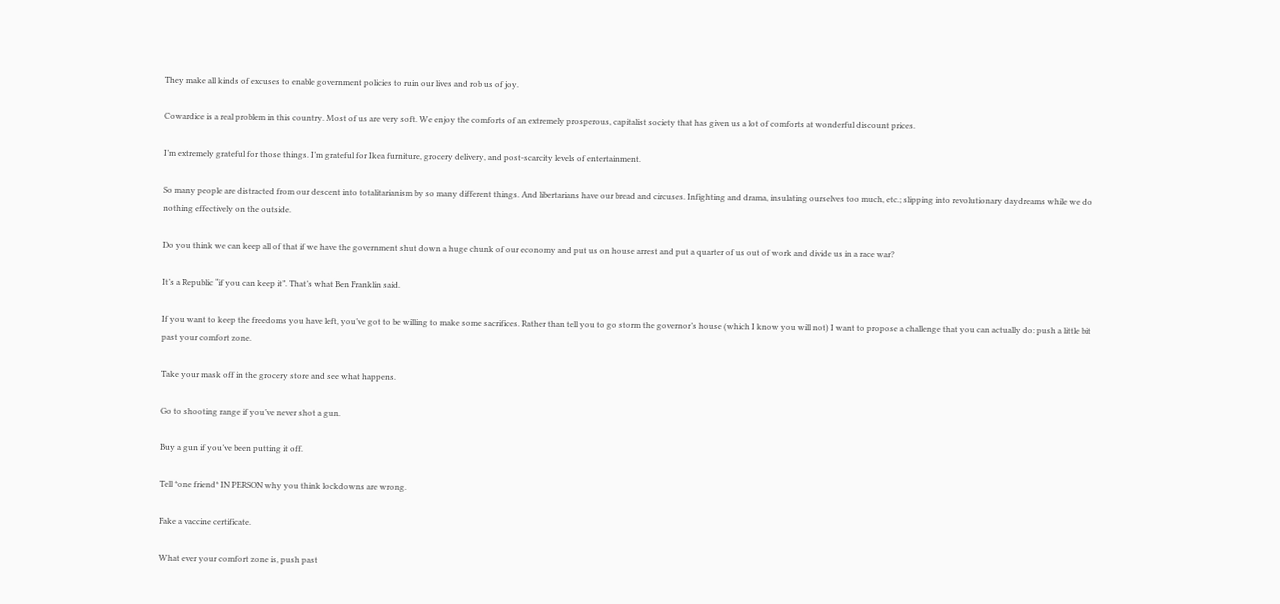They make all kinds of excuses to enable government policies to ruin our lives and rob us of joy.

Cowardice is a real problem in this country. Most of us are very soft. We enjoy the comforts of an extremely prosperous, capitalist society that has given us a lot of comforts at wonderful discount prices.

I’m extremely grateful for those things. I’m grateful for Ikea furniture, grocery delivery, and post-scarcity levels of entertainment.

So many people are distracted from our descent into totalitarianism by so many different things. And libertarians have our bread and circuses. Infighting and drama, insulating ourselves too much, etc.; slipping into revolutionary daydreams while we do nothing effectively on the outside.

Do you think we can keep all of that if we have the government shut down a huge chunk of our economy and put us on house arrest and put a quarter of us out of work and divide us in a race war?

It’s a Republic “if you can keep it”. That’s what Ben Franklin said.

If you want to keep the freedoms you have left, you’ve got to be willing to make some sacrifices. Rather than tell you to go storm the governor’s house (which I know you will not) I want to propose a challenge that you can actually do: push a little bit past your comfort zone.

Take your mask off in the grocery store and see what happens.

Go to shooting range if you’ve never shot a gun.

Buy a gun if you’ve been putting it off.

Tell *one friend* IN PERSON why you think lockdowns are wrong.

Fake a vaccine certificate.

What ever your comfort zone is, push past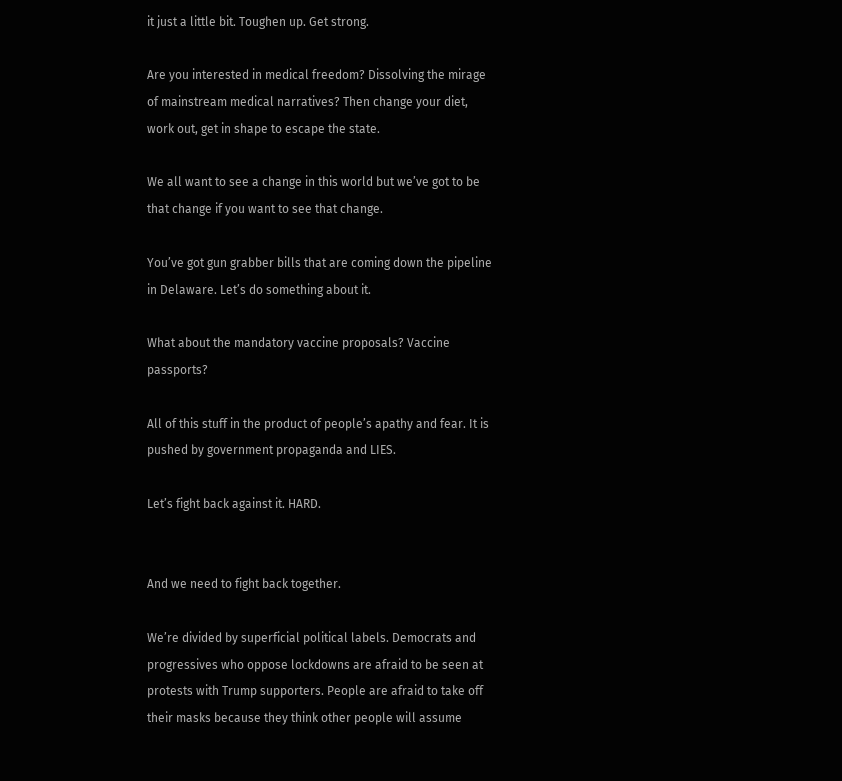it just a little bit. Toughen up. Get strong.

Are you interested in medical freedom? Dissolving the mirage of mainstream medical narratives? Then change your diet, work out, get in shape to escape the state.

We all want to see a change in this world but we’ve got to be that change if you want to see that change.

You’ve got gun grabber bills that are coming down the pipeline in Delaware. Let’s do something about it.

What about the mandatory vaccine proposals? Vaccine passports?

All of this stuff in the product of people’s apathy and fear. It is pushed by government propaganda and LIES.

Let’s fight back against it. HARD.


And we need to fight back together.

We’re divided by superficial political labels. Democrats and progressives who oppose lockdowns are afraid to be seen at protests with Trump supporters. People are afraid to take off their masks because they think other people will assume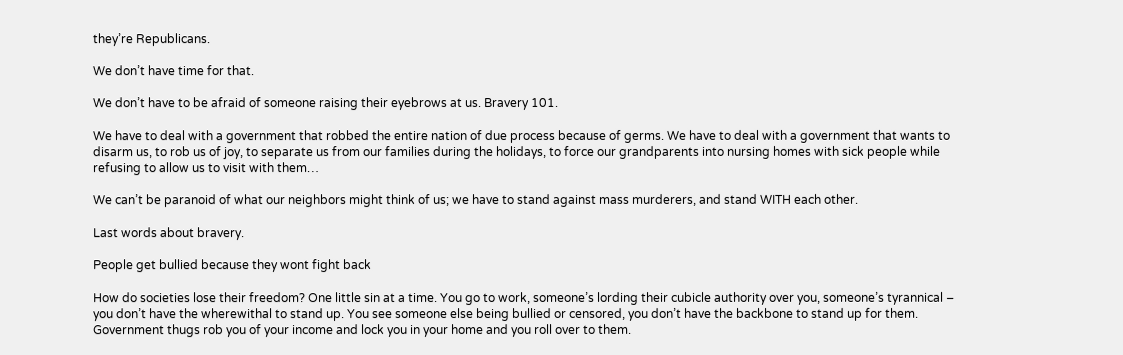they’re Republicans.

We don’t have time for that.

We don’t have to be afraid of someone raising their eyebrows at us. Bravery 101.

We have to deal with a government that robbed the entire nation of due process because of germs. We have to deal with a government that wants to disarm us, to rob us of joy, to separate us from our families during the holidays, to force our grandparents into nursing homes with sick people while refusing to allow us to visit with them…

We can’t be paranoid of what our neighbors might think of us; we have to stand against mass murderers, and stand WITH each other.

Last words about bravery.

People get bullied because they wont fight back

How do societies lose their freedom? One little sin at a time. You go to work, someone’s lording their cubicle authority over you, someone’s tyrannical – you don’t have the wherewithal to stand up. You see someone else being bullied or censored, you don’t have the backbone to stand up for them. Government thugs rob you of your income and lock you in your home and you roll over to them.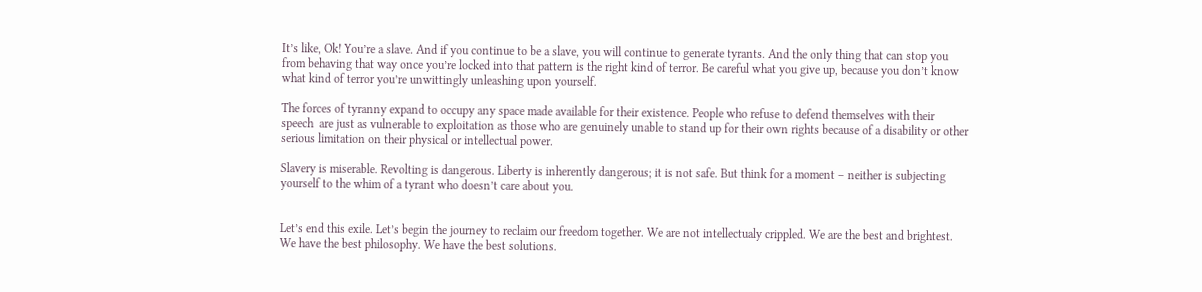It’s like, Ok! You’re a slave. And if you continue to be a slave, you will continue to generate tyrants. And the only thing that can stop you from behaving that way once you’re locked into that pattern is the right kind of terror. Be careful what you give up, because you don’t know what kind of terror you’re unwittingly unleashing upon yourself.

The forces of tyranny expand to occupy any space made available for their existence. People who refuse to defend themselves with their speech  are just as vulnerable to exploitation as those who are genuinely unable to stand up for their own rights because of a disability or other serious limitation on their physical or intellectual power.

Slavery is miserable. Revolting is dangerous. Liberty is inherently dangerous; it is not safe. But think for a moment – neither is subjecting yourself to the whim of a tyrant who doesn’t care about you.


Let’s end this exile. Let’s begin the journey to reclaim our freedom together. We are not intellectualy crippled. We are the best and brightest. We have the best philosophy. We have the best solutions.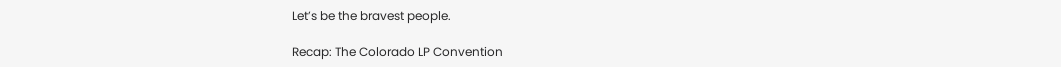Let’s be the bravest people.

Recap: The Colorado LP Convention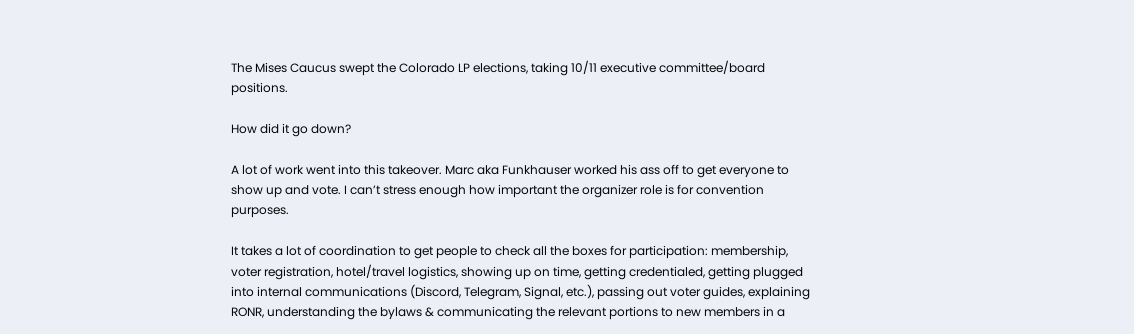The Mises Caucus swept the Colorado LP elections, taking 10/11 executive committee/board positions.

How did it go down?

A lot of work went into this takeover. Marc aka Funkhauser worked his ass off to get everyone to show up and vote. I can’t stress enough how important the organizer role is for convention purposes.

It takes a lot of coordination to get people to check all the boxes for participation: membership, voter registration, hotel/travel logistics, showing up on time, getting credentialed, getting plugged into internal communications (Discord, Telegram, Signal, etc.), passing out voter guides, explaining RONR, understanding the bylaws & communicating the relevant portions to new members in a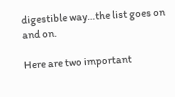digestible way…the list goes on and on.

Here are two important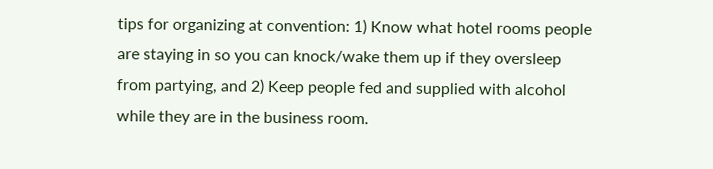tips for organizing at convention: 1) Know what hotel rooms people are staying in so you can knock/wake them up if they oversleep from partying, and 2) Keep people fed and supplied with alcohol while they are in the business room.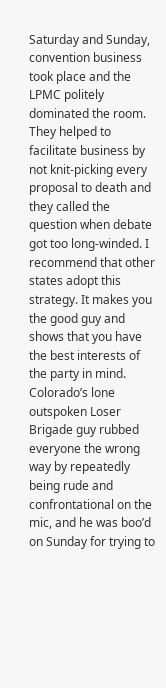Saturday and Sunday, convention business took place and the LPMC politely dominated the room. They helped to facilitate business by not knit-picking every proposal to death and they called the question when debate got too long-winded. I recommend that other states adopt this strategy. It makes you the good guy and shows that you have the best interests of the party in mind. Colorado’s lone outspoken Loser Brigade guy rubbed everyone the wrong way by repeatedly being rude and confrontational on the mic, and he was boo’d on Sunday for trying to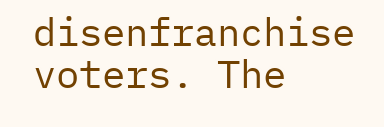disenfranchise voters. The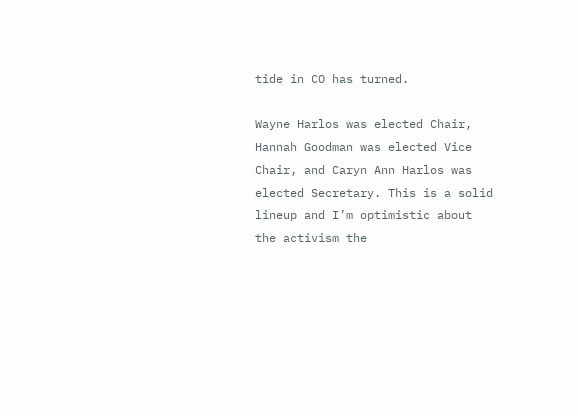tide in CO has turned.

Wayne Harlos was elected Chair, Hannah Goodman was elected Vice Chair, and Caryn Ann Harlos was elected Secretary. This is a solid lineup and I’m optimistic about the activism the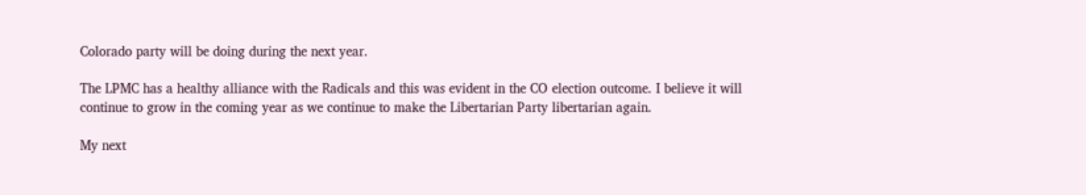Colorado party will be doing during the next year.

The LPMC has a healthy alliance with the Radicals and this was evident in the CO election outcome. I believe it will continue to grow in the coming year as we continue to make the Libertarian Party libertarian again.

My next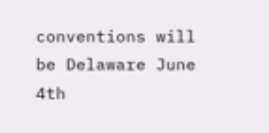conventions will be Delaware June 4th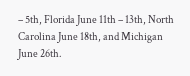– 5th, Florida June 11th – 13th, North Carolina June 18th, and Michigan June 26th.